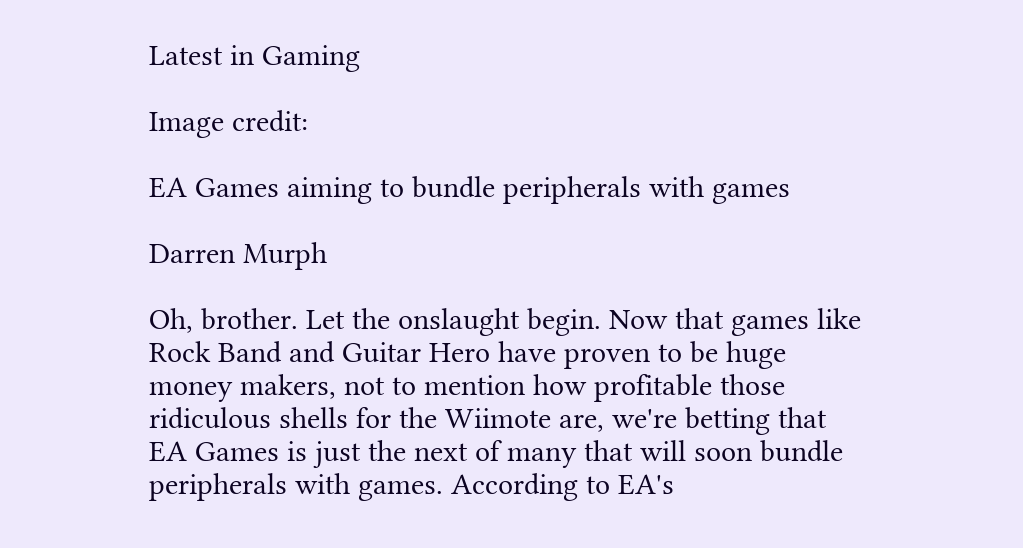Latest in Gaming

Image credit:

EA Games aiming to bundle peripherals with games

Darren Murph

Oh, brother. Let the onslaught begin. Now that games like Rock Band and Guitar Hero have proven to be huge money makers, not to mention how profitable those ridiculous shells for the Wiimote are, we're betting that EA Games is just the next of many that will soon bundle peripherals with games. According to EA's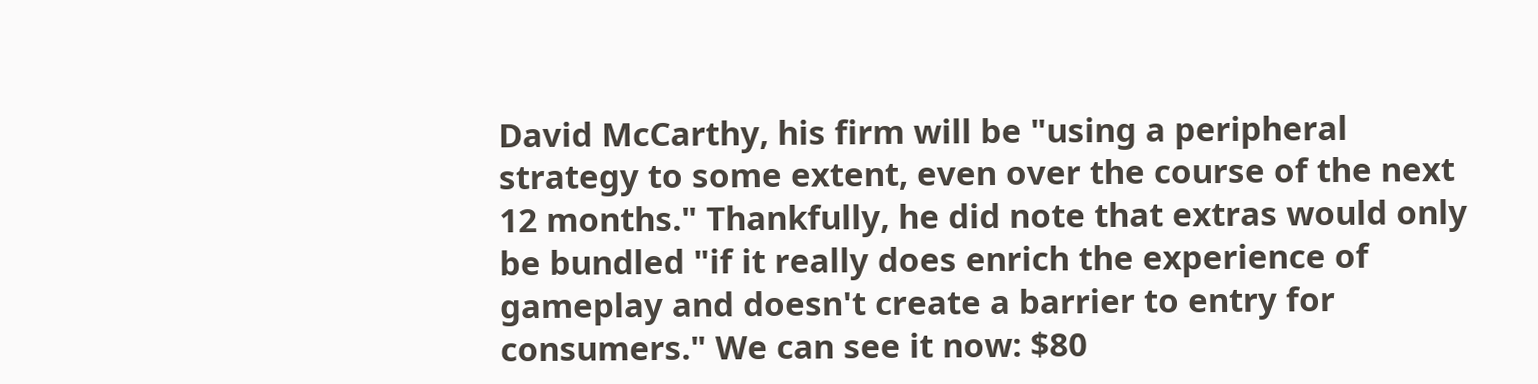David McCarthy, his firm will be "using a peripheral strategy to some extent, even over the course of the next 12 months." Thankfully, he did note that extras would only be bundled "if it really does enrich the experience of gameplay and doesn't create a barrier to entry for consumers." We can see it now: $80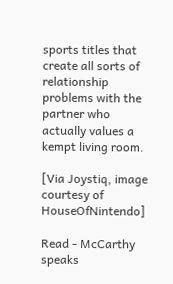sports titles that create all sorts of relationship problems with the partner who actually values a kempt living room.

[Via Joystiq, image courtesy of HouseOfNintendo]

Read - McCarthy speaks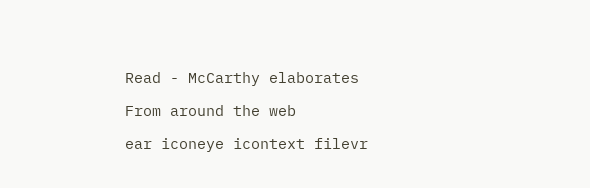Read - McCarthy elaborates

From around the web

ear iconeye icontext filevr